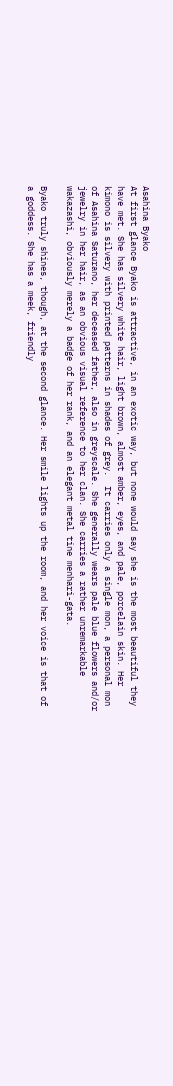Asahina Byako
At first glance Byako is attractive, in an exotic way, but none would say she is the most beautiful they have met. She has silvery white hair, light brown, almost amber, eyes, and pale, porcelain skin. Her kimono is silvery with printed patterns in shades of grey.  It carries only a single mon, a personal mon of Asahina Saturano, her deceased father, also in greyscale. She generally wears pale blue flowers and/or jewelry in her hair, as an obvious visual reference to her clan. She carries a rather unremarkable wakazashi, obviously merely a badge of her rank, and an elegant metal tine menhari-gata.

Byako truly shines, though, at the second glance. Her smile lights up the room, and her voice is that of a goddess. She has a meek, friendly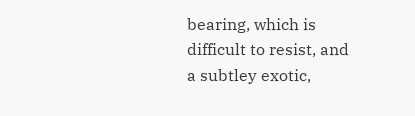bearing, which is difficult to resist, and a subtley exotic,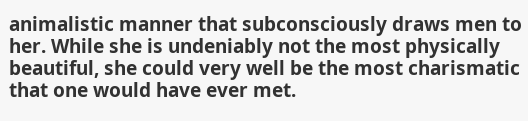animalistic manner that subconsciously draws men to her. While she is undeniably not the most physically beautiful, she could very well be the most charismatic that one would have ever met.